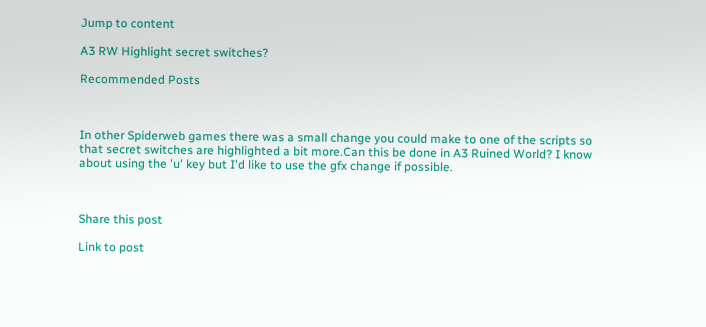Jump to content

A3 RW Highlight secret switches?

Recommended Posts



In other Spiderweb games there was a small change you could make to one of the scripts so that secret switches are highlighted a bit more.Can this be done in A3 Ruined World? I know about using the 'u' key but I'd like to use the gfx change if possible.



Share this post

Link to post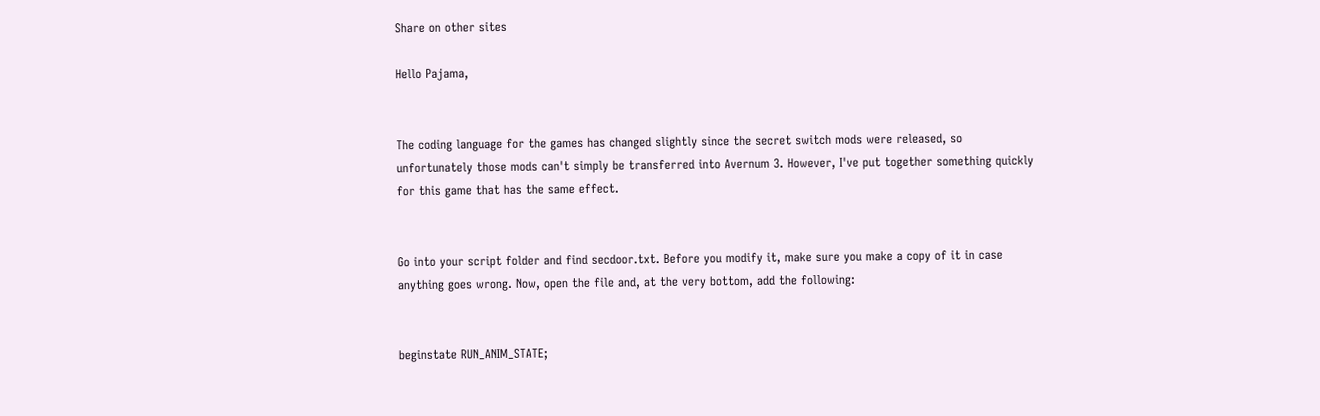Share on other sites

Hello Pajama,


The coding language for the games has changed slightly since the secret switch mods were released, so unfortunately those mods can't simply be transferred into Avernum 3. However, I've put together something quickly for this game that has the same effect.


Go into your script folder and find secdoor.txt. Before you modify it, make sure you make a copy of it in case anything goes wrong. Now, open the file and, at the very bottom, add the following:


beginstate RUN_ANIM_STATE;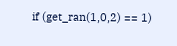if (get_ran(1,0,2) == 1)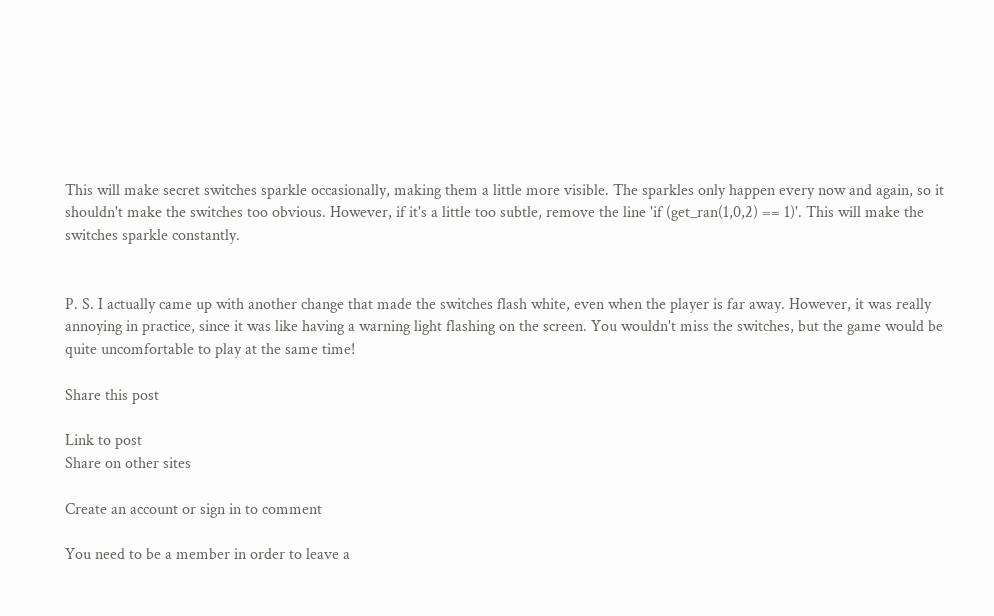This will make secret switches sparkle occasionally, making them a little more visible. The sparkles only happen every now and again, so it shouldn't make the switches too obvious. However, if it's a little too subtle, remove the line 'if (get_ran(1,0,2) == 1)'. This will make the switches sparkle constantly.


P. S. I actually came up with another change that made the switches flash white, even when the player is far away. However, it was really annoying in practice, since it was like having a warning light flashing on the screen. You wouldn't miss the switches, but the game would be quite uncomfortable to play at the same time!

Share this post

Link to post
Share on other sites

Create an account or sign in to comment

You need to be a member in order to leave a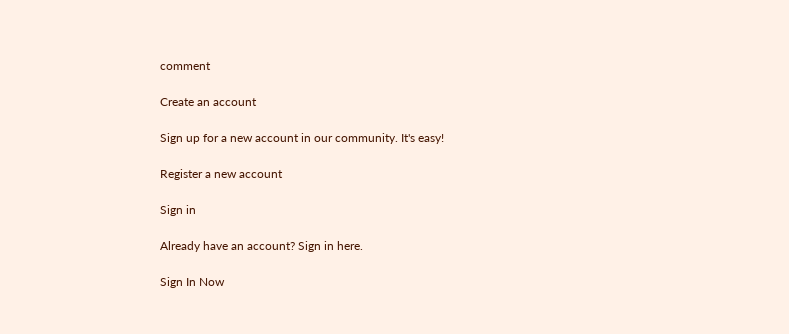comment

Create an account

Sign up for a new account in our community. It's easy!

Register a new account

Sign in

Already have an account? Sign in here.

Sign In Now